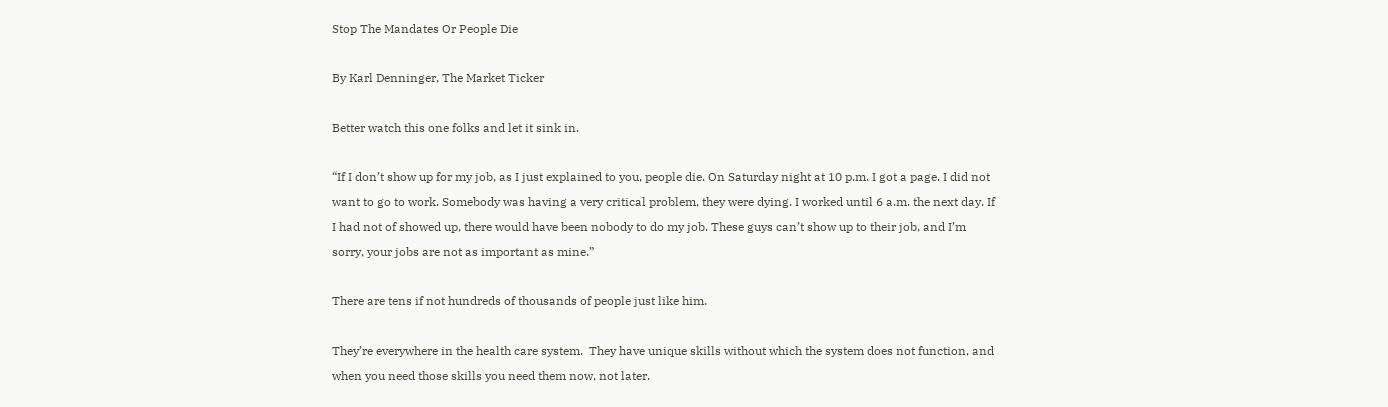Stop The Mandates Or People Die

By Karl Denninger, The Market Ticker

Better watch this one folks and let it sink in.

“If I don’t show up for my job, as I just explained to you, people die. On Saturday night at 10 p.m. I got a page. I did not want to go to work. Somebody was having a very critical problem, they were dying. I worked until 6 a.m. the next day. If I had not of showed up, there would have been nobody to do my job. These guys can’t show up to their job, and I’m sorry, your jobs are not as important as mine.”

There are tens if not hundreds of thousands of people just like him.

They’re everywhere in the health care system.  They have unique skills without which the system does not function, and when you need those skills you need them now, not later.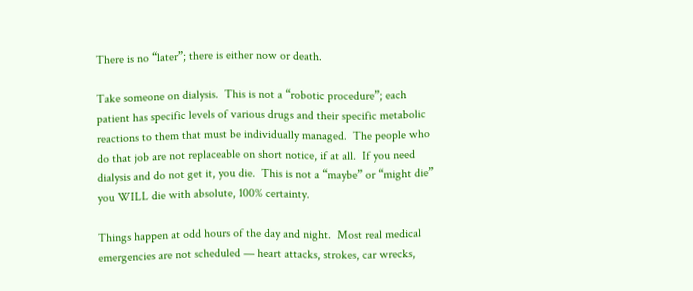There is no “later”; there is either now or death.

Take someone on dialysis.  This is not a “robotic procedure”; each patient has specific levels of various drugs and their specific metabolic reactions to them that must be individually managed.  The people who do that job are not replaceable on short notice, if at all.  If you need dialysis and do not get it, you die.  This is not a “maybe” or “might die” you WILL die with absolute, 100% certainty.

Things happen at odd hours of the day and night.  Most real medical emergencies are not scheduled — heart attacks, strokes, car wrecks,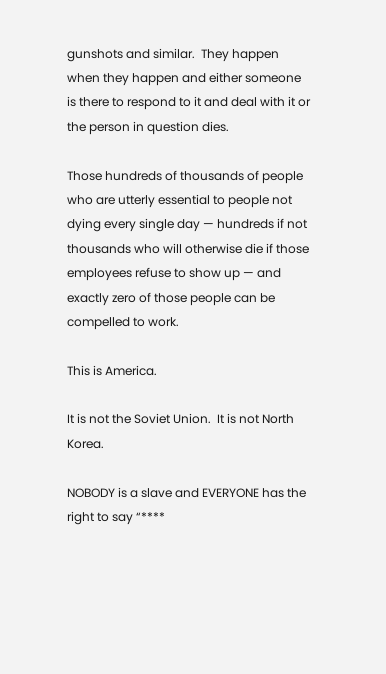gunshots and similar.  They happen when they happen and either someone is there to respond to it and deal with it or the person in question dies.

Those hundreds of thousands of people who are utterly essential to people not dying every single day — hundreds if not thousands who will otherwise die if those employees refuse to show up — and exactly zero of those people can be compelled to work.

This is America.

It is not the Soviet Union.  It is not North Korea.

NOBODY is a slave and EVERYONE has the right to say “****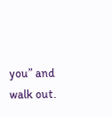you” and walk out.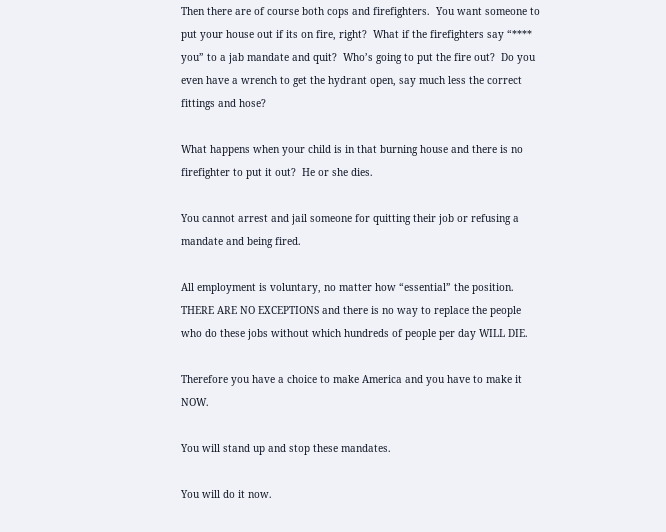Then there are of course both cops and firefighters.  You want someone to put your house out if its on fire, right?  What if the firefighters say “**** you” to a jab mandate and quit?  Who’s going to put the fire out?  Do you even have a wrench to get the hydrant open, say much less the correct fittings and hose?

What happens when your child is in that burning house and there is no firefighter to put it out?  He or she dies.

You cannot arrest and jail someone for quitting their job or refusing a mandate and being fired.

All employment is voluntary, no matter how “essential” the position.  THERE ARE NO EXCEPTIONS and there is no way to replace the people who do these jobs without which hundreds of people per day WILL DIE.

Therefore you have a choice to make America and you have to make it NOW.

You will stand up and stop these mandates.

You will do it now.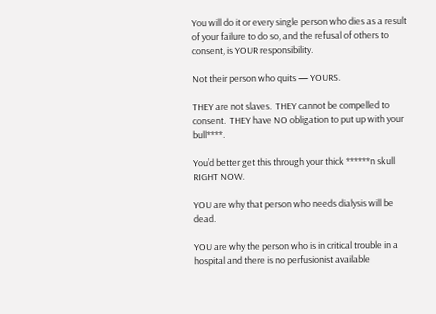You will do it or every single person who dies as a result of your failure to do so, and the refusal of others to consent, is YOUR responsibility.

Not their person who quits — YOURS.

THEY are not slaves.  THEY cannot be compelled to consent.  THEY have NO obligation to put up with your bull****.

You’d better get this through your thick ******n skull RIGHT NOW.

YOU are why that person who needs dialysis will be dead.

YOU are why the person who is in critical trouble in a hospital and there is no perfusionist available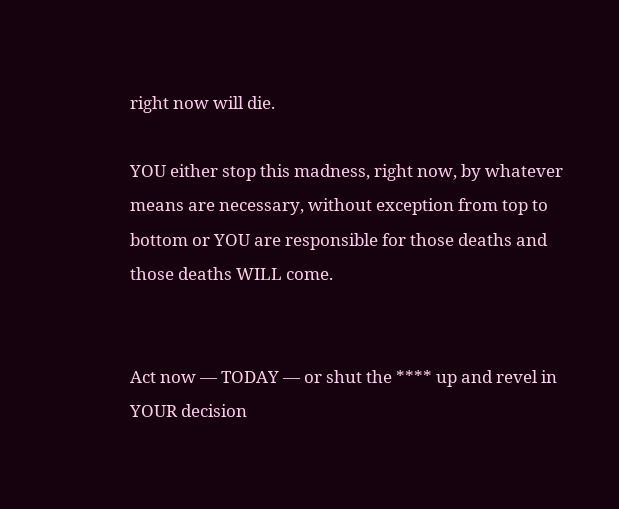right now will die.

YOU either stop this madness, right now, by whatever means are necessary, without exception from top to bottom or YOU are responsible for those deaths and those deaths WILL come.


Act now — TODAY — or shut the **** up and revel in YOUR decision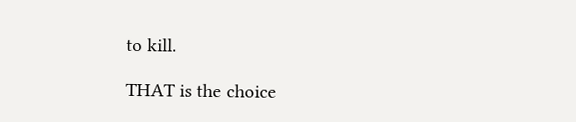to kill.

THAT is the choice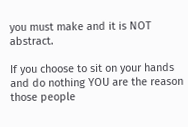you must make and it is NOT abstract.

If you choose to sit on your hands and do nothing YOU are the reason those people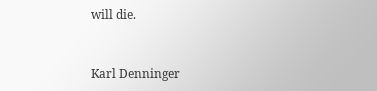will die.


Karl Denninger